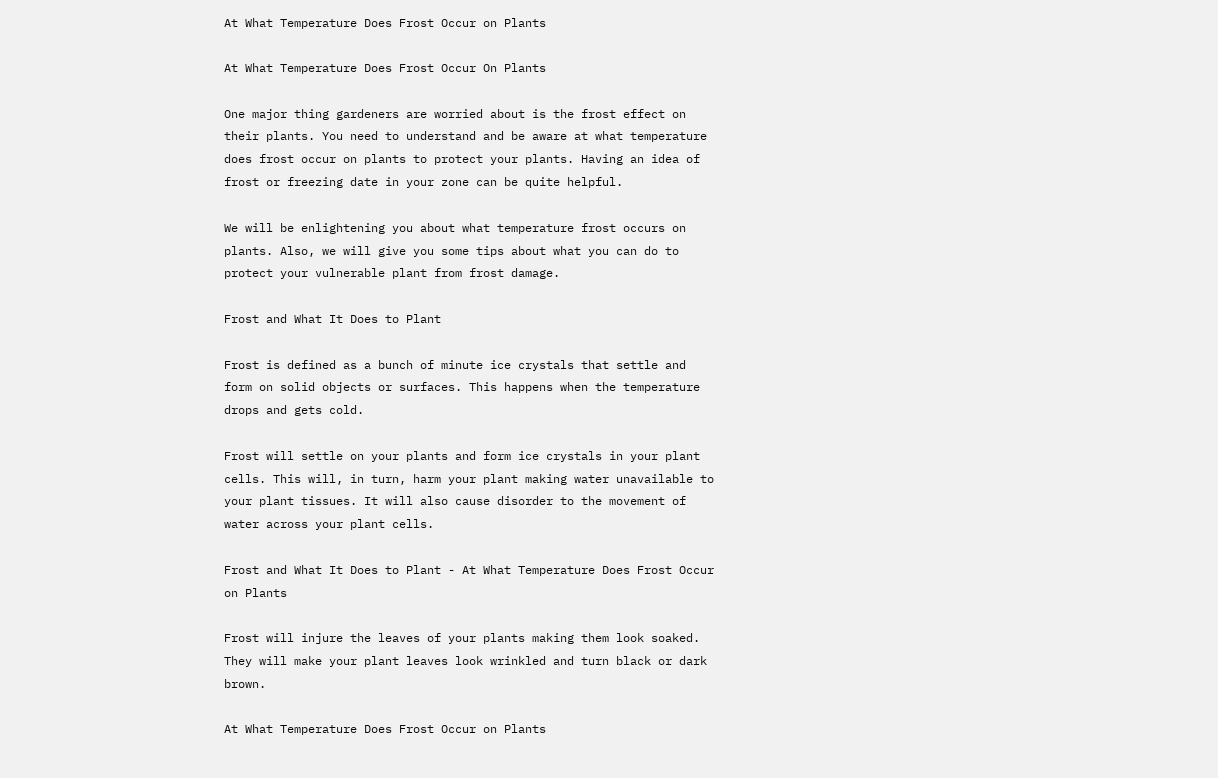At What Temperature Does Frost Occur on Plants

At What Temperature Does Frost Occur On Plants

One major thing gardeners are worried about is the frost effect on their plants. You need to understand and be aware at what temperature does frost occur on plants to protect your plants. Having an idea of frost or freezing date in your zone can be quite helpful.

We will be enlightening you about what temperature frost occurs on plants. Also, we will give you some tips about what you can do to protect your vulnerable plant from frost damage.

Frost and What It Does to Plant

Frost is defined as a bunch of minute ice crystals that settle and form on solid objects or surfaces. This happens when the temperature drops and gets cold.

Frost will settle on your plants and form ice crystals in your plant cells. This will, in turn, harm your plant making water unavailable to your plant tissues. It will also cause disorder to the movement of water across your plant cells.

Frost and What It Does to Plant - At What Temperature Does Frost Occur on Plants

Frost will injure the leaves of your plants making them look soaked. They will make your plant leaves look wrinkled and turn black or dark brown.

At What Temperature Does Frost Occur on Plants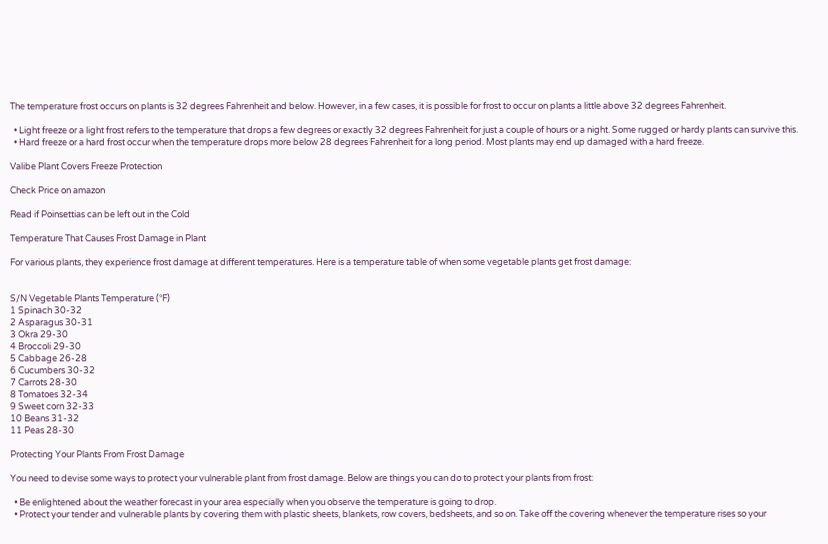The temperature frost occurs on plants is 32 degrees Fahrenheit and below. However, in a few cases, it is possible for frost to occur on plants a little above 32 degrees Fahrenheit.

  • Light freeze or a light frost refers to the temperature that drops a few degrees or exactly 32 degrees Fahrenheit for just a couple of hours or a night. Some rugged or hardy plants can survive this.
  • Hard freeze or a hard frost occur when the temperature drops more below 28 degrees Fahrenheit for a long period. Most plants may end up damaged with a hard freeze.

Valibe Plant Covers Freeze Protection

Check Price on amazon

Read if Poinsettias can be left out in the Cold

Temperature That Causes Frost Damage in Plant

For various plants, they experience frost damage at different temperatures. Here is a temperature table of when some vegetable plants get frost damage:


S/N Vegetable Plants Temperature (°F)
1 Spinach 30-32
2 Asparagus 30-31
3 Okra 29-30
4 Broccoli 29-30
5 Cabbage 26-28
6 Cucumbers 30-32
7 Carrots 28-30
8 Tomatoes 32-34
9 Sweet corn 32-33
10 Beans 31-32
11 Peas 28-30

Protecting Your Plants From Frost Damage

You need to devise some ways to protect your vulnerable plant from frost damage. Below are things you can do to protect your plants from frost:

  • Be enlightened about the weather forecast in your area especially when you observe the temperature is going to drop.
  • Protect your tender and vulnerable plants by covering them with plastic sheets, blankets, row covers, bedsheets, and so on. Take off the covering whenever the temperature rises so your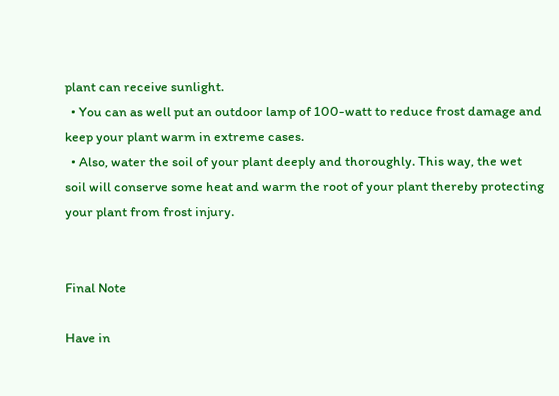plant can receive sunlight.
  • You can as well put an outdoor lamp of 100-watt to reduce frost damage and keep your plant warm in extreme cases.
  • Also, water the soil of your plant deeply and thoroughly. This way, the wet soil will conserve some heat and warm the root of your plant thereby protecting your plant from frost injury.


Final Note

Have in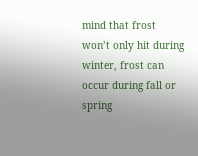mind that frost won’t only hit during winter, frost can occur during fall or spring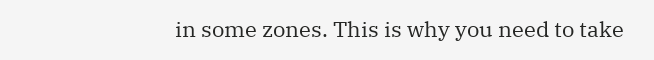in some zones. This is why you need to take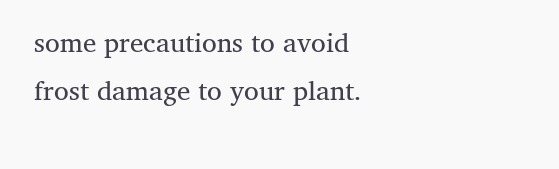some precautions to avoid frost damage to your plant.